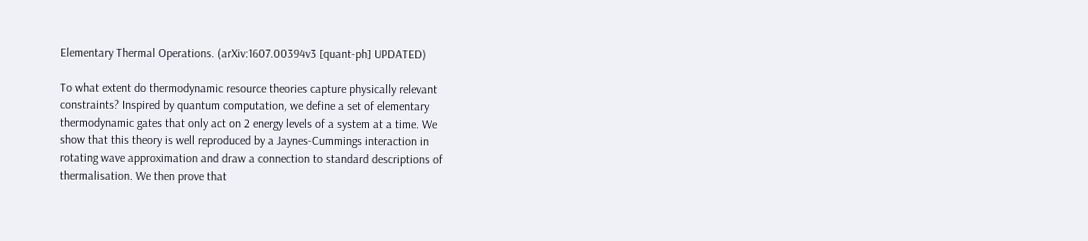Elementary Thermal Operations. (arXiv:1607.00394v3 [quant-ph] UPDATED)

To what extent do thermodynamic resource theories capture physically relevant
constraints? Inspired by quantum computation, we define a set of elementary
thermodynamic gates that only act on 2 energy levels of a system at a time. We
show that this theory is well reproduced by a Jaynes-Cummings interaction in
rotating wave approximation and draw a connection to standard descriptions of
thermalisation. We then prove that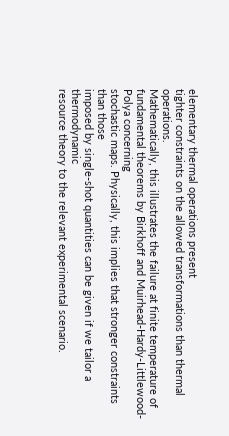elementary thermal operations present
tighter constraints on the allowed transformations than thermal operations.
Mathematically, this illustrates the failure at finite temperature of
fundamental theorems by Birkhoff and Muirhead-Hardy-Littlewood-Polya concerning
stochastic maps. Physically, this implies that stronger constraints than those
imposed by single-shot quantities can be given if we tailor a thermodynamic
resource theory to the relevant experimental scenario.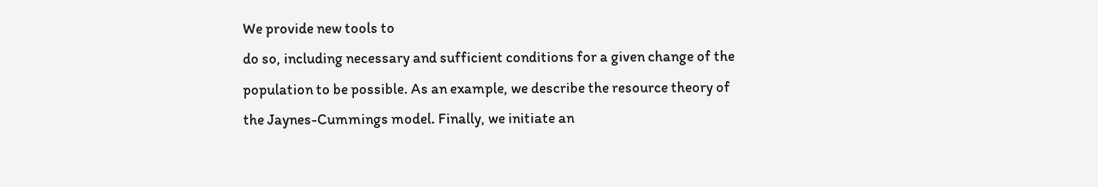We provide new tools to
do so, including necessary and sufficient conditions for a given change of the
population to be possible. As an example, we describe the resource theory of
the Jaynes-Cummings model. Finally, we initiate an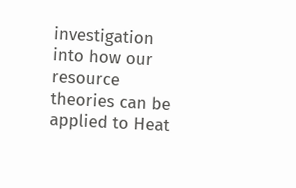investigation into how our
resource theories can be applied to Heat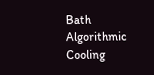Bath Algorithmic Cooling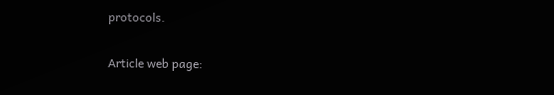protocols.

Article web page: